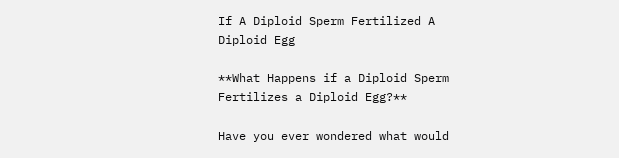If A Diploid Sperm Fertilized A Diploid Egg

**What Happens if a Diploid Sperm Fertilizes a Diploid Egg?**

Have you ever wondered what would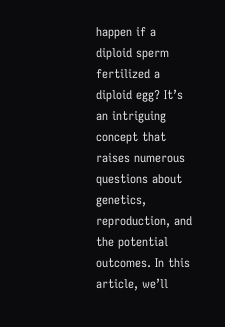happen if a diploid sperm fertilized a diploid egg? It’s an intriguing concept that raises numerous questions about genetics, reproduction, and the potential outcomes. In this article, we’ll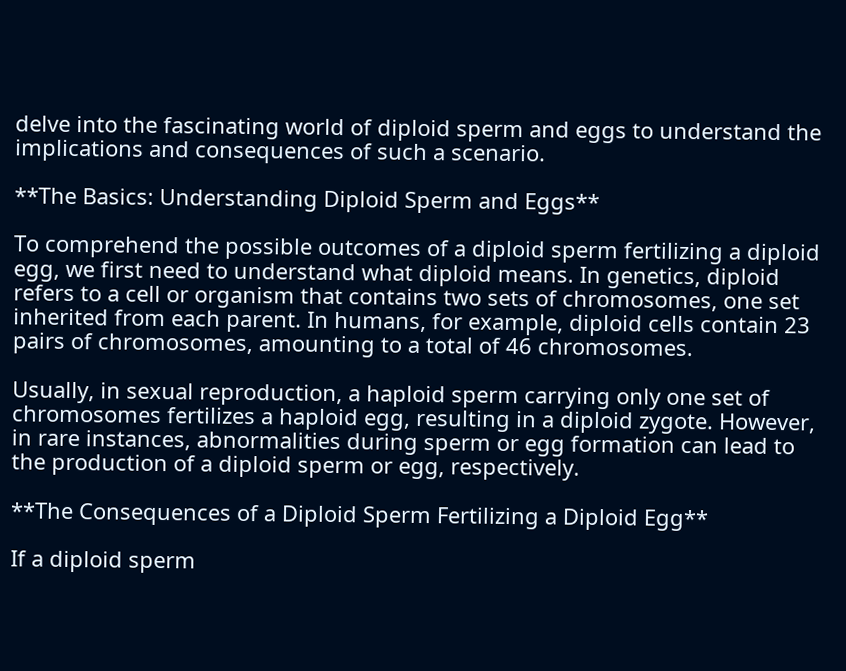delve into the fascinating world of diploid sperm and eggs to understand the implications and consequences of such a scenario.

**The Basics: Understanding Diploid Sperm and Eggs**

To comprehend the possible outcomes of a diploid sperm fertilizing a diploid egg, we first need to understand what diploid means. In genetics, diploid refers to a cell or organism that contains two sets of chromosomes, one set inherited from each parent. In humans, for example, diploid cells contain 23 pairs of chromosomes, amounting to a total of 46 chromosomes.

Usually, in sexual reproduction, a haploid sperm carrying only one set of chromosomes fertilizes a haploid egg, resulting in a diploid zygote. However, in rare instances, abnormalities during sperm or egg formation can lead to the production of a diploid sperm or egg, respectively.

**The Consequences of a Diploid Sperm Fertilizing a Diploid Egg**

If a diploid sperm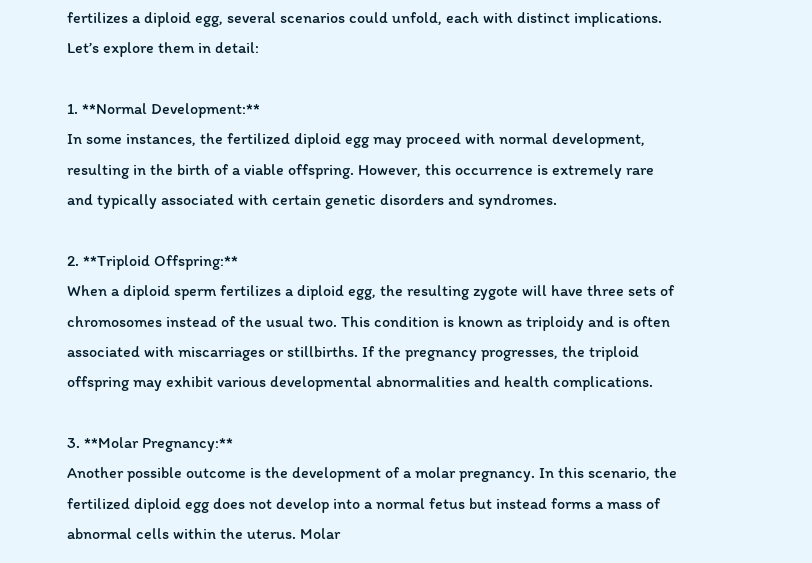fertilizes a diploid egg, several scenarios could unfold, each with distinct implications. Let’s explore them in detail:

1. **Normal Development:**
In some instances, the fertilized diploid egg may proceed with normal development, resulting in the birth of a viable offspring. However, this occurrence is extremely rare and typically associated with certain genetic disorders and syndromes.

2. **Triploid Offspring:**
When a diploid sperm fertilizes a diploid egg, the resulting zygote will have three sets of chromosomes instead of the usual two. This condition is known as triploidy and is often associated with miscarriages or stillbirths. If the pregnancy progresses, the triploid offspring may exhibit various developmental abnormalities and health complications.

3. **Molar Pregnancy:**
Another possible outcome is the development of a molar pregnancy. In this scenario, the fertilized diploid egg does not develop into a normal fetus but instead forms a mass of abnormal cells within the uterus. Molar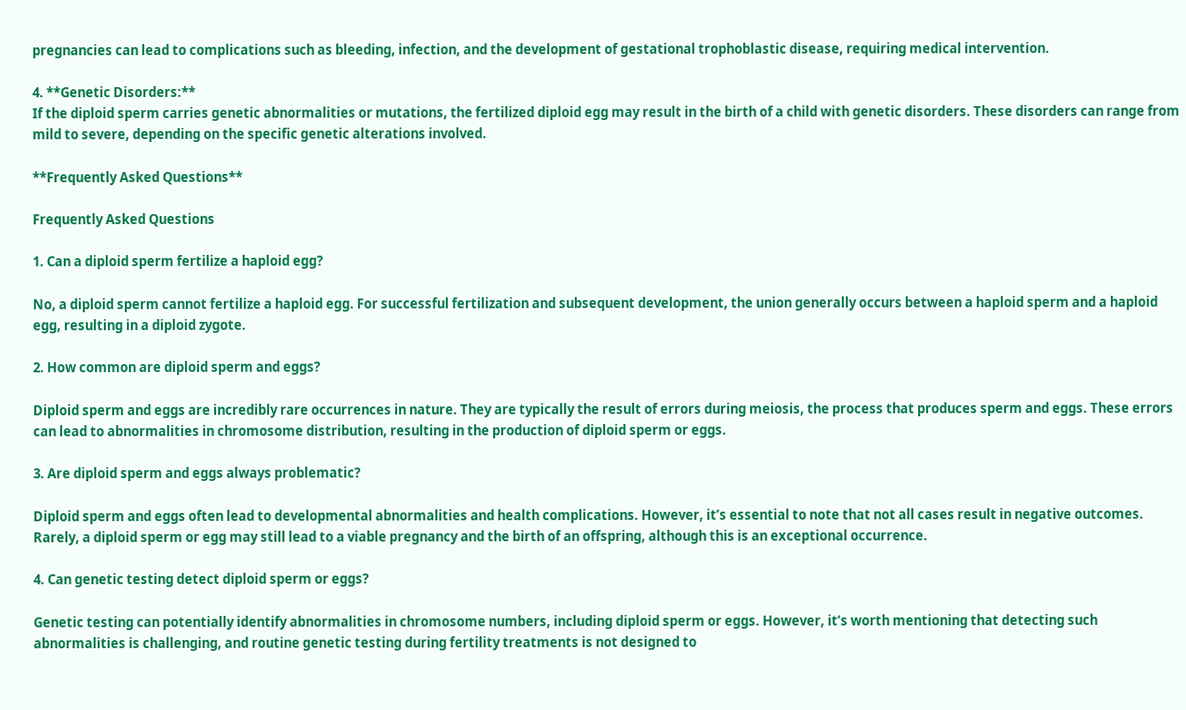pregnancies can lead to complications such as bleeding, infection, and the development of gestational trophoblastic disease, requiring medical intervention.

4. **Genetic Disorders:**
If the diploid sperm carries genetic abnormalities or mutations, the fertilized diploid egg may result in the birth of a child with genetic disorders. These disorders can range from mild to severe, depending on the specific genetic alterations involved.

**Frequently Asked Questions**

Frequently Asked Questions

1. Can a diploid sperm fertilize a haploid egg?

No, a diploid sperm cannot fertilize a haploid egg. For successful fertilization and subsequent development, the union generally occurs between a haploid sperm and a haploid egg, resulting in a diploid zygote.

2. How common are diploid sperm and eggs?

Diploid sperm and eggs are incredibly rare occurrences in nature. They are typically the result of errors during meiosis, the process that produces sperm and eggs. These errors can lead to abnormalities in chromosome distribution, resulting in the production of diploid sperm or eggs.

3. Are diploid sperm and eggs always problematic?

Diploid sperm and eggs often lead to developmental abnormalities and health complications. However, it’s essential to note that not all cases result in negative outcomes. Rarely, a diploid sperm or egg may still lead to a viable pregnancy and the birth of an offspring, although this is an exceptional occurrence.

4. Can genetic testing detect diploid sperm or eggs?

Genetic testing can potentially identify abnormalities in chromosome numbers, including diploid sperm or eggs. However, it’s worth mentioning that detecting such abnormalities is challenging, and routine genetic testing during fertility treatments is not designed to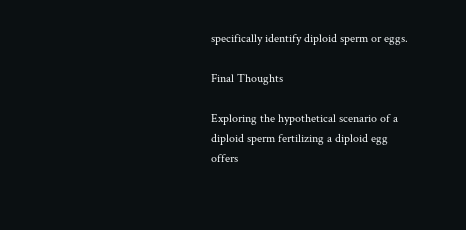specifically identify diploid sperm or eggs.

Final Thoughts

Exploring the hypothetical scenario of a diploid sperm fertilizing a diploid egg offers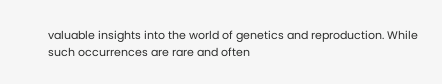valuable insights into the world of genetics and reproduction. While such occurrences are rare and often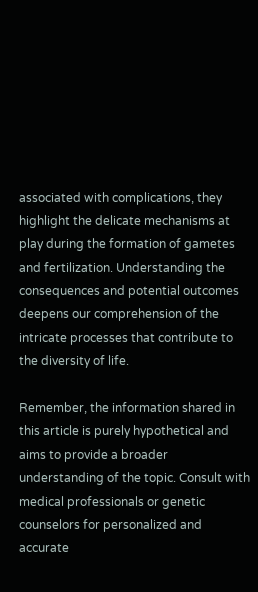associated with complications, they highlight the delicate mechanisms at play during the formation of gametes and fertilization. Understanding the consequences and potential outcomes deepens our comprehension of the intricate processes that contribute to the diversity of life.

Remember, the information shared in this article is purely hypothetical and aims to provide a broader understanding of the topic. Consult with medical professionals or genetic counselors for personalized and accurate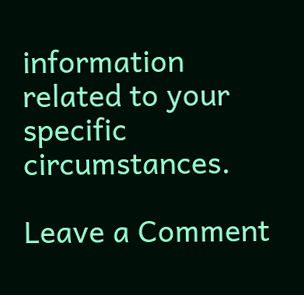information related to your specific circumstances.

Leave a Comment